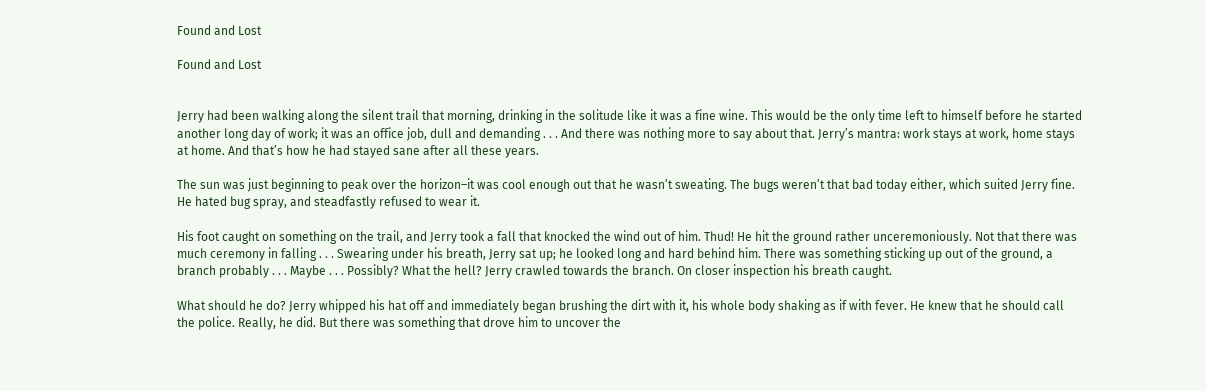Found and Lost

Found and Lost


Jerry had been walking along the silent trail that morning, drinking in the solitude like it was a fine wine. This would be the only time left to himself before he started another long day of work; it was an office job, dull and demanding . . . And there was nothing more to say about that. Jerry’s mantra: work stays at work, home stays at home. And that’s how he had stayed sane after all these years.

The sun was just beginning to peak over the horizon–it was cool enough out that he wasn’t sweating. The bugs weren’t that bad today either, which suited Jerry fine. He hated bug spray, and steadfastly refused to wear it.

His foot caught on something on the trail, and Jerry took a fall that knocked the wind out of him. Thud! He hit the ground rather unceremoniously. Not that there was much ceremony in falling . . . Swearing under his breath, Jerry sat up; he looked long and hard behind him. There was something sticking up out of the ground, a branch probably . . . Maybe . . . Possibly? What the hell? Jerry crawled towards the branch. On closer inspection his breath caught.

What should he do? Jerry whipped his hat off and immediately began brushing the dirt with it, his whole body shaking as if with fever. He knew that he should call the police. Really, he did. But there was something that drove him to uncover the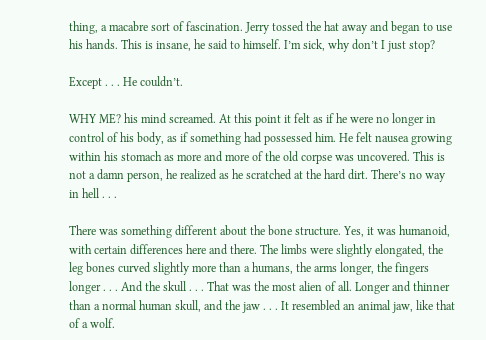thing, a macabre sort of fascination. Jerry tossed the hat away and began to use his hands. This is insane, he said to himself. I’m sick, why don’t I just stop?

Except . . . He couldn’t.

WHY ME? his mind screamed. At this point it felt as if he were no longer in control of his body, as if something had possessed him. He felt nausea growing within his stomach as more and more of the old corpse was uncovered. This is not a damn person, he realized as he scratched at the hard dirt. There’s no way in hell . . .

There was something different about the bone structure. Yes, it was humanoid, with certain differences here and there. The limbs were slightly elongated, the leg bones curved slightly more than a humans, the arms longer, the fingers longer . . . And the skull . . . That was the most alien of all. Longer and thinner than a normal human skull, and the jaw . . . It resembled an animal jaw, like that of a wolf.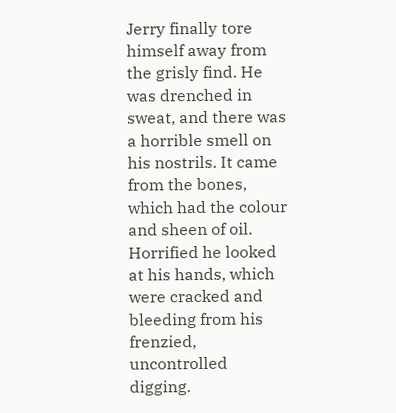Jerry finally tore himself away from the grisly find. He was drenched in sweat, and there was a horrible smell on his nostrils. It came from the bones, which had the colour and sheen of oil. Horrified he looked at his hands, which were cracked and bleeding from his frenzied, uncontrolled digging.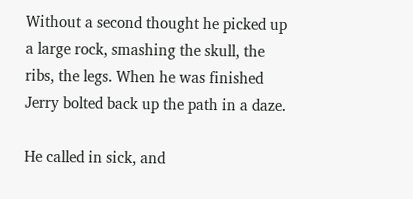Without a second thought he picked up a large rock, smashing the skull, the ribs, the legs. When he was finished Jerry bolted back up the path in a daze.

He called in sick, and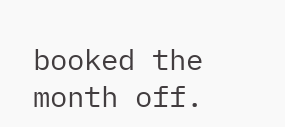booked the month off.